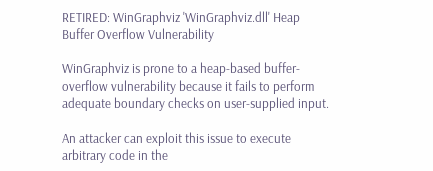RETIRED: WinGraphviz 'WinGraphviz.dll' Heap Buffer Overflow Vulnerability

WinGraphviz is prone to a heap-based buffer-overflow vulnerability because it fails to perform adequate boundary checks on user-supplied input.

An attacker can exploit this issue to execute arbitrary code in the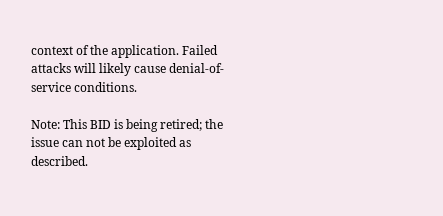context of the application. Failed attacks will likely cause denial-of-service conditions.

Note: This BID is being retired; the issue can not be exploited as described.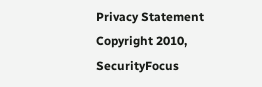Privacy Statement
Copyright 2010, SecurityFocus